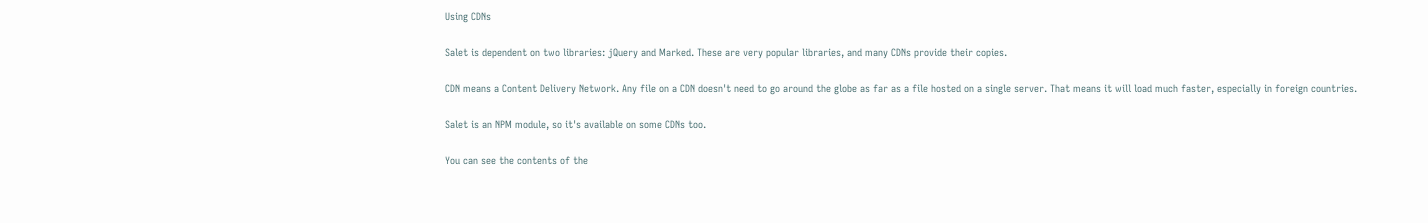Using CDNs

Salet is dependent on two libraries: jQuery and Marked. These are very popular libraries, and many CDNs provide their copies.

CDN means a Content Delivery Network. Any file on a CDN doesn't need to go around the globe as far as a file hosted on a single server. That means it will load much faster, especially in foreign countries.

Salet is an NPM module, so it's available on some CDNs too.

You can see the contents of the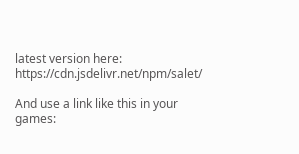latest version here: https://cdn.jsdelivr.net/npm/salet/

And use a link like this in your games: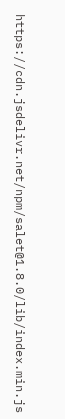https://cdn.jsdelivr.net/npm/salet@1.8.0/lib/index.min.js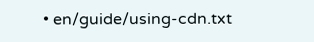• en/guide/using-cdn.txt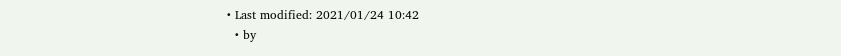• Last modified: 2021/01/24 10:42
  • by